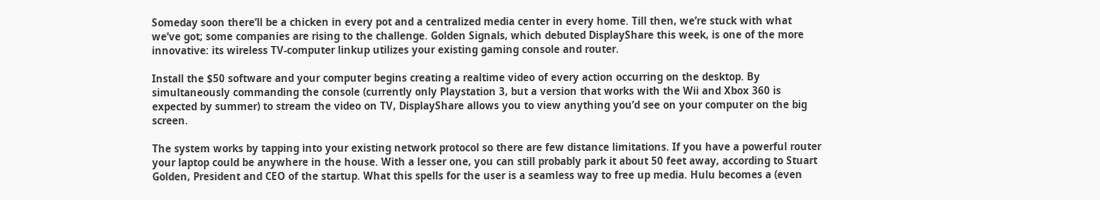Someday soon there’ll be a chicken in every pot and a centralized media center in every home. Till then, we’re stuck with what we’ve got; some companies are rising to the challenge. Golden Signals, which debuted DisplayShare this week, is one of the more innovative: its wireless TV-computer linkup utilizes your existing gaming console and router.

Install the $50 software and your computer begins creating a realtime video of every action occurring on the desktop. By simultaneously commanding the console (currently only Playstation 3, but a version that works with the Wii and Xbox 360 is expected by summer) to stream the video on TV, DisplayShare allows you to view anything you’d see on your computer on the big screen.

The system works by tapping into your existing network protocol so there are few distance limitations. If you have a powerful router your laptop could be anywhere in the house. With a lesser one, you can still probably park it about 50 feet away, according to Stuart Golden, President and CEO of the startup. What this spells for the user is a seamless way to free up media. Hulu becomes a (even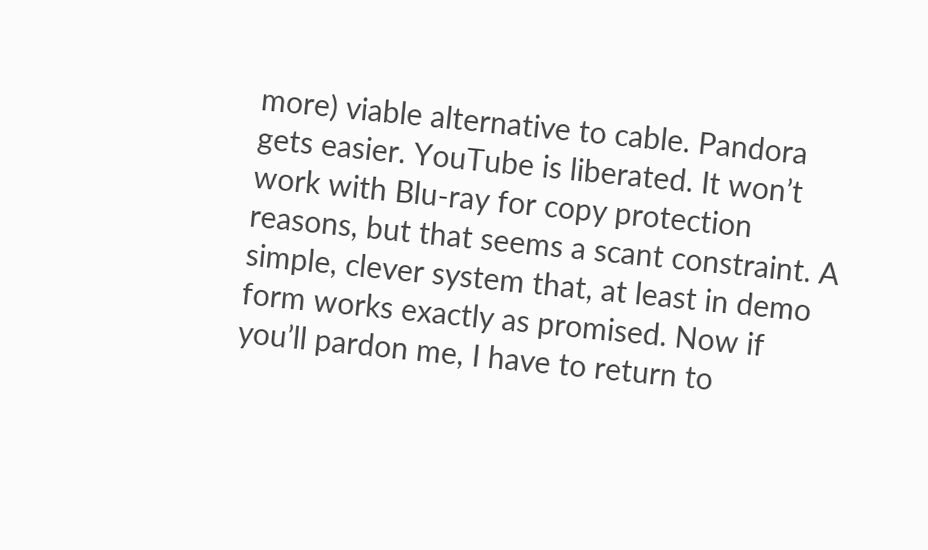more) viable alternative to cable. Pandora gets easier. YouTube is liberated. It won’t work with Blu-ray for copy protection reasons, but that seems a scant constraint. A simple, clever system that, at least in demo form works exactly as promised. Now if you’ll pardon me, I have to return to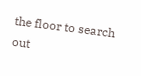the floor to search out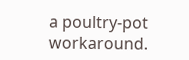a poultry-pot workaround.